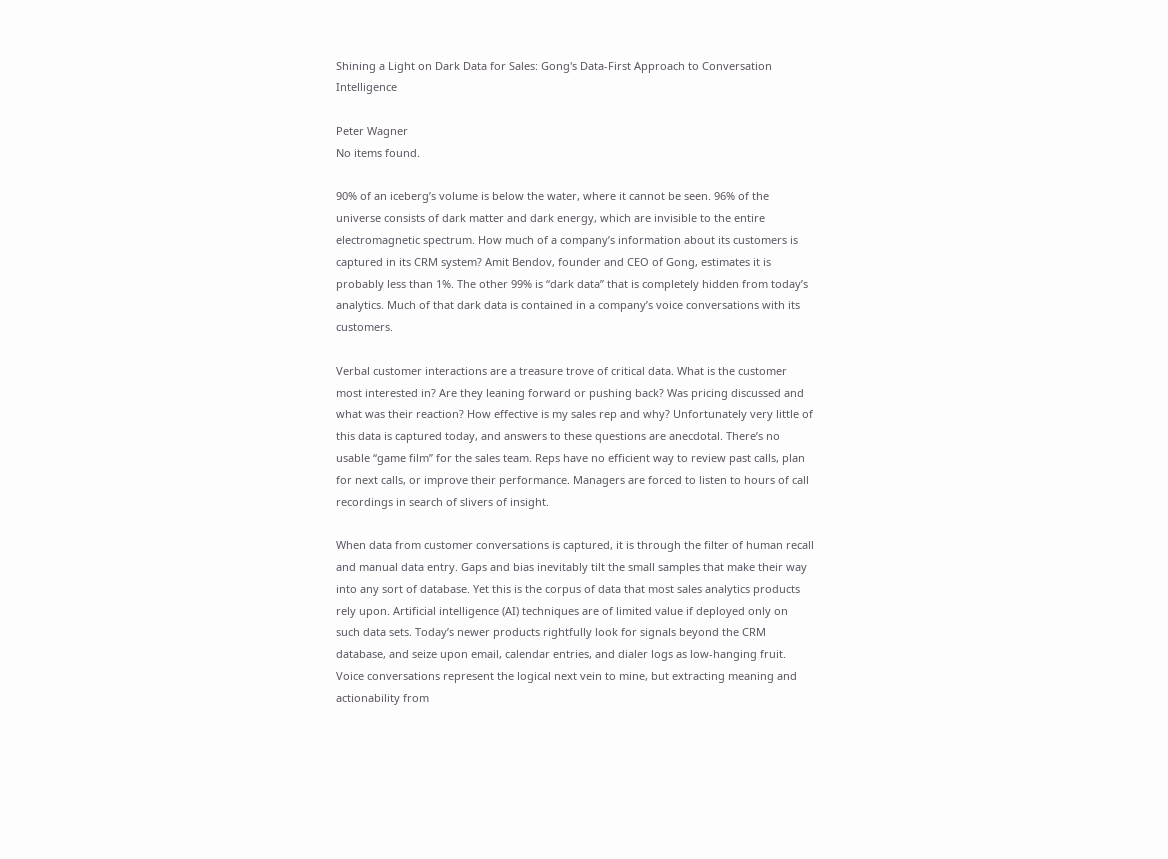Shining a Light on Dark Data for Sales: Gong's Data-First Approach to Conversation Intelligence

Peter Wagner
No items found.

90% of an iceberg’s volume is below the water, where it cannot be seen. 96% of the universe consists of dark matter and dark energy, which are invisible to the entire electromagnetic spectrum. How much of a company’s information about its customers is captured in its CRM system? Amit Bendov, founder and CEO of Gong, estimates it is probably less than 1%. The other 99% is “dark data” that is completely hidden from today’s analytics. Much of that dark data is contained in a company’s voice conversations with its customers.

Verbal customer interactions are a treasure trove of critical data. What is the customer most interested in? Are they leaning forward or pushing back? Was pricing discussed and what was their reaction? How effective is my sales rep and why? Unfortunately very little of this data is captured today, and answers to these questions are anecdotal. There’s no usable “game film” for the sales team. Reps have no efficient way to review past calls, plan for next calls, or improve their performance. Managers are forced to listen to hours of call recordings in search of slivers of insight.

When data from customer conversations is captured, it is through the filter of human recall and manual data entry. Gaps and bias inevitably tilt the small samples that make their way into any sort of database. Yet this is the corpus of data that most sales analytics products rely upon. Artificial intelligence (AI) techniques are of limited value if deployed only on such data sets. Today’s newer products rightfully look for signals beyond the CRM database, and seize upon email, calendar entries, and dialer logs as low-hanging fruit. Voice conversations represent the logical next vein to mine, but extracting meaning and actionability from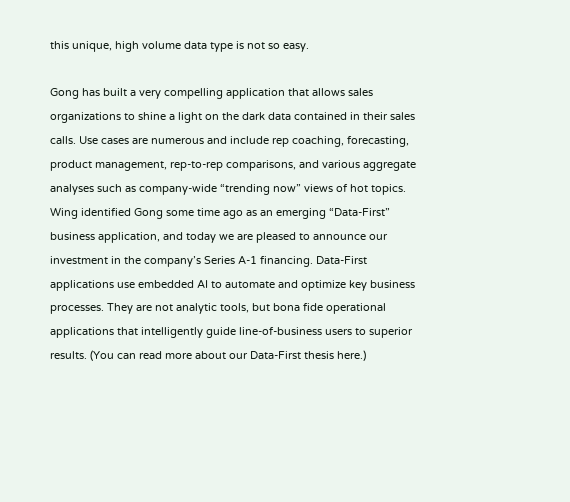this unique, high volume data type is not so easy.

Gong has built a very compelling application that allows sales organizations to shine a light on the dark data contained in their sales calls. Use cases are numerous and include rep coaching, forecasting, product management, rep-to-rep comparisons, and various aggregate analyses such as company-wide “trending now” views of hot topics. Wing identified Gong some time ago as an emerging “Data-First” business application, and today we are pleased to announce our investment in the company’s Series A-1 financing. Data-First applications use embedded AI to automate and optimize key business processes. They are not analytic tools, but bona fide operational applications that intelligently guide line-of-business users to superior results. (You can read more about our Data-First thesis here.)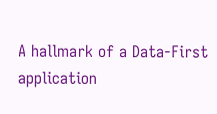A hallmark of a Data-First application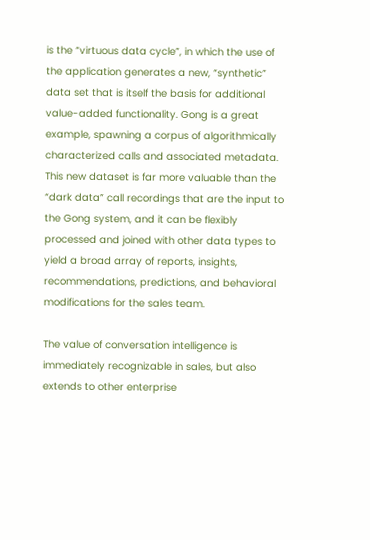is the “virtuous data cycle”, in which the use of the application generates a new, “synthetic” data set that is itself the basis for additional value-added functionality. Gong is a great example, spawning a corpus of algorithmically characterized calls and associated metadata. This new dataset is far more valuable than the “dark data” call recordings that are the input to the Gong system, and it can be flexibly processed and joined with other data types to yield a broad array of reports, insights, recommendations, predictions, and behavioral modifications for the sales team.

The value of conversation intelligence is immediately recognizable in sales, but also extends to other enterprise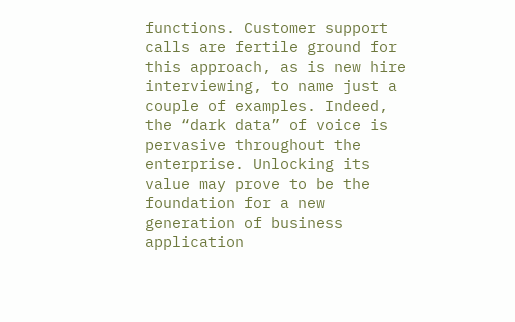functions. Customer support calls are fertile ground for this approach, as is new hire interviewing, to name just a couple of examples. Indeed, the “dark data” of voice is pervasive throughout the enterprise. Unlocking its value may prove to be the foundation for a new generation of business application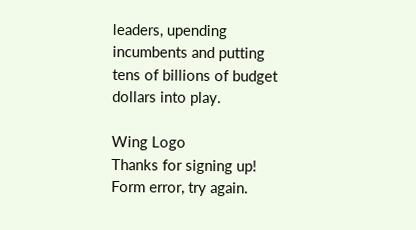leaders, upending incumbents and putting tens of billions of budget dollars into play.

Wing Logo
Thanks for signing up!
Form error, try again.